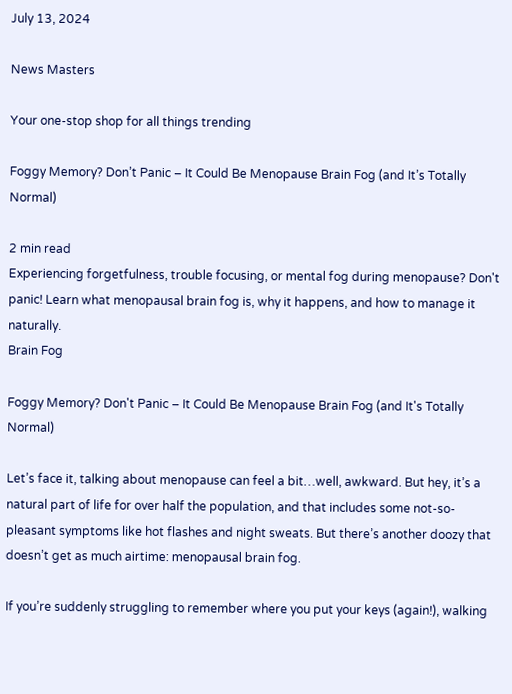July 13, 2024

News Masters

Your one-stop shop for all things trending

Foggy Memory? Don’t Panic – It Could Be Menopause Brain Fog (and It’s Totally Normal)

2 min read
Experiencing forgetfulness, trouble focusing, or mental fog during menopause? Don't panic! Learn what menopausal brain fog is, why it happens, and how to manage it naturally.
Brain Fog

Foggy Memory? Don't Panic – It Could Be Menopause Brain Fog (and It's Totally Normal)

Let’s face it, talking about menopause can feel a bit…well, awkward. But hey, it’s a natural part of life for over half the population, and that includes some not-so-pleasant symptoms like hot flashes and night sweats. But there’s another doozy that doesn’t get as much airtime: menopausal brain fog.

If you’re suddenly struggling to remember where you put your keys (again!), walking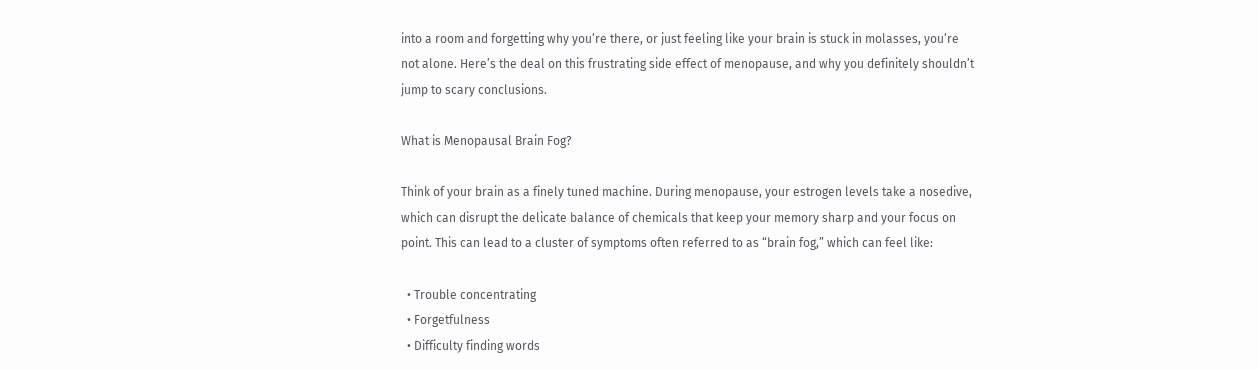into a room and forgetting why you’re there, or just feeling like your brain is stuck in molasses, you’re not alone. Here’s the deal on this frustrating side effect of menopause, and why you definitely shouldn’t jump to scary conclusions.

What is Menopausal Brain Fog?

Think of your brain as a finely tuned machine. During menopause, your estrogen levels take a nosedive, which can disrupt the delicate balance of chemicals that keep your memory sharp and your focus on point. This can lead to a cluster of symptoms often referred to as “brain fog,” which can feel like:

  • Trouble concentrating
  • Forgetfulness
  • Difficulty finding words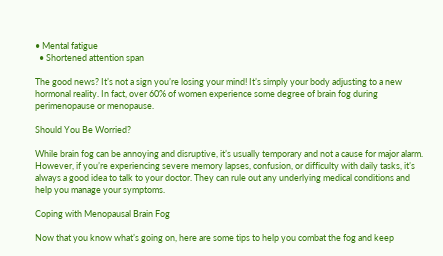• Mental fatigue
  • Shortened attention span

The good news? It’s not a sign you’re losing your mind! It’s simply your body adjusting to a new hormonal reality. In fact, over 60% of women experience some degree of brain fog during perimenopause or menopause.

Should You Be Worried?

While brain fog can be annoying and disruptive, it’s usually temporary and not a cause for major alarm. However, if you’re experiencing severe memory lapses, confusion, or difficulty with daily tasks, it’s always a good idea to talk to your doctor. They can rule out any underlying medical conditions and help you manage your symptoms.

Coping with Menopausal Brain Fog

Now that you know what’s going on, here are some tips to help you combat the fog and keep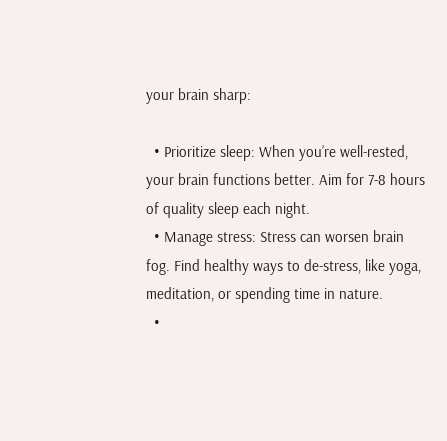your brain sharp:

  • Prioritize sleep: When you’re well-rested, your brain functions better. Aim for 7-8 hours of quality sleep each night.
  • Manage stress: Stress can worsen brain fog. Find healthy ways to de-stress, like yoga, meditation, or spending time in nature.
  •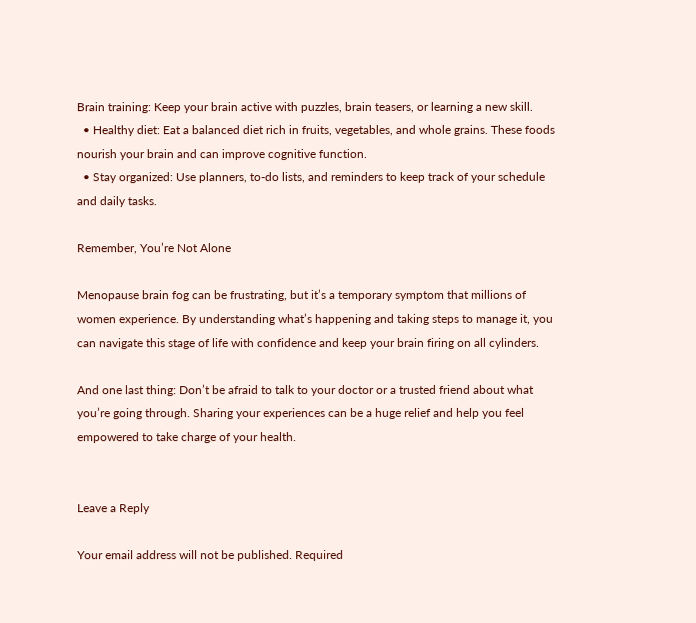Brain training: Keep your brain active with puzzles, brain teasers, or learning a new skill.
  • Healthy diet: Eat a balanced diet rich in fruits, vegetables, and whole grains. These foods nourish your brain and can improve cognitive function.
  • Stay organized: Use planners, to-do lists, and reminders to keep track of your schedule and daily tasks.

Remember, You’re Not Alone

Menopause brain fog can be frustrating, but it’s a temporary symptom that millions of women experience. By understanding what’s happening and taking steps to manage it, you can navigate this stage of life with confidence and keep your brain firing on all cylinders.

And one last thing: Don’t be afraid to talk to your doctor or a trusted friend about what you’re going through. Sharing your experiences can be a huge relief and help you feel empowered to take charge of your health.


Leave a Reply

Your email address will not be published. Required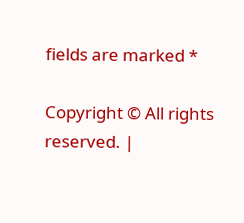fields are marked *

Copyright © All rights reserved. |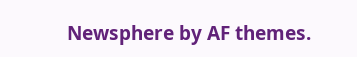Newsphere by AF themes.